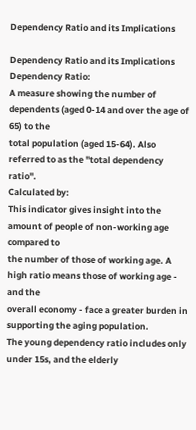Dependency Ratio and its Implications

Dependency Ratio and its Implications
Dependency Ratio:
A measure showing the number of dependents (aged 0-14 and over the age of 65) to the
total population (aged 15-64). Also referred to as the "total dependency ratio".
Calculated by:
This indicator gives insight into the amount of people of non-working age compared to
the number of those of working age. A high ratio means those of working age - and the
overall economy - face a greater burden in supporting the aging population.
The young dependency ratio includes only under 15s, and the elderly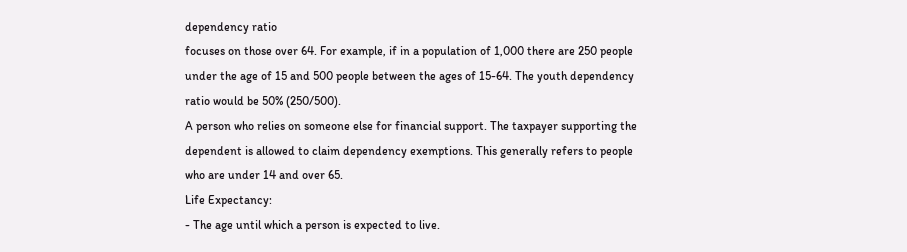dependency ratio
focuses on those over 64. For example, if in a population of 1,000 there are 250 people
under the age of 15 and 500 people between the ages of 15-64. The youth dependency
ratio would be 50% (250/500).
A person who relies on someone else for financial support. The taxpayer supporting the
dependent is allowed to claim dependency exemptions. This generally refers to people
who are under 14 and over 65.
Life Expectancy:
- The age until which a person is expected to live.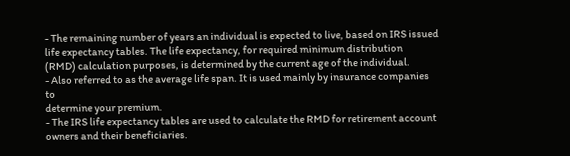- The remaining number of years an individual is expected to live, based on IRS issued
life expectancy tables. The life expectancy, for required minimum distribution
(RMD) calculation purposes, is determined by the current age of the individual.
- Also referred to as the average life span. It is used mainly by insurance companies to
determine your premium.
- The IRS life expectancy tables are used to calculate the RMD for retirement account
owners and their beneficiaries.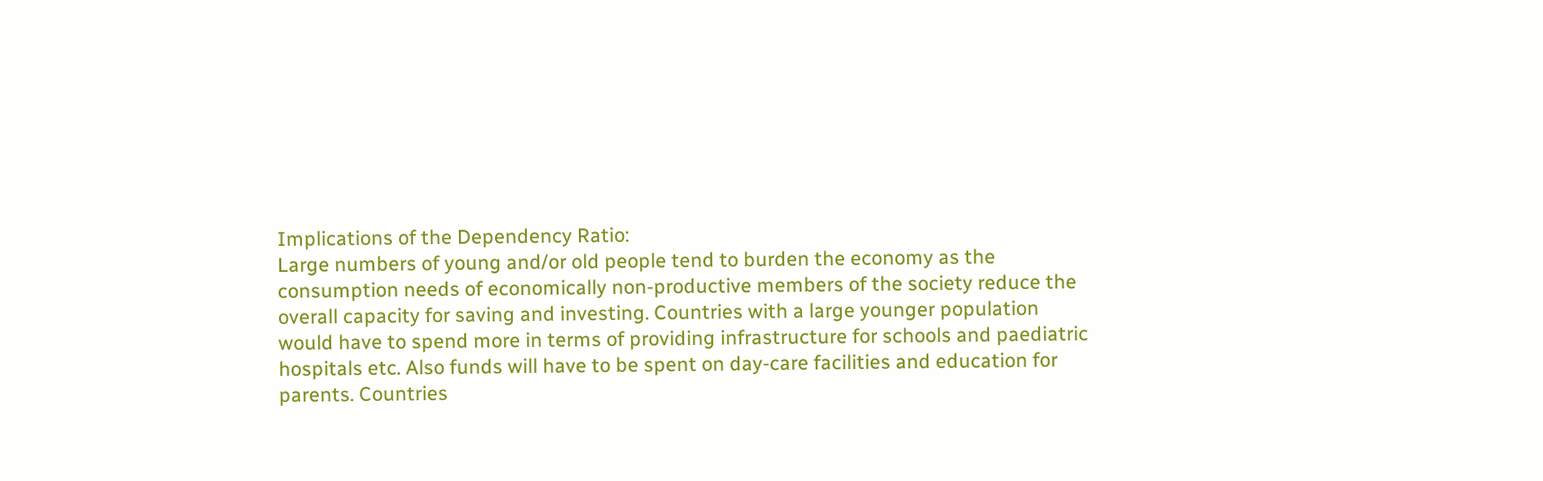Implications of the Dependency Ratio:
Large numbers of young and/or old people tend to burden the economy as the
consumption needs of economically non-productive members of the society reduce the
overall capacity for saving and investing. Countries with a large younger population
would have to spend more in terms of providing infrastructure for schools and paediatric
hospitals etc. Also funds will have to be spent on day-care facilities and education for
parents. Countries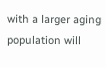with a larger aging population will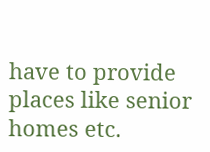have to provide places like senior
homes etc.